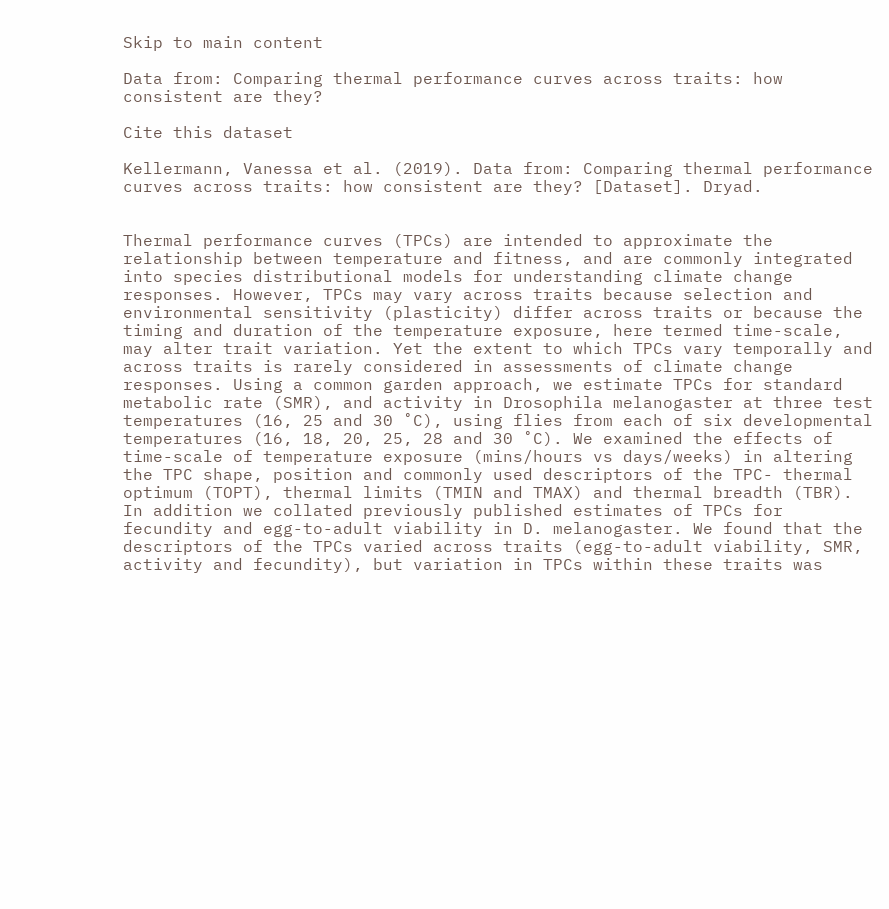Skip to main content

Data from: Comparing thermal performance curves across traits: how consistent are they?

Cite this dataset

Kellermann, Vanessa et al. (2019). Data from: Comparing thermal performance curves across traits: how consistent are they? [Dataset]. Dryad.


Thermal performance curves (TPCs) are intended to approximate the relationship between temperature and fitness, and are commonly integrated into species distributional models for understanding climate change responses. However, TPCs may vary across traits because selection and environmental sensitivity (plasticity) differ across traits or because the timing and duration of the temperature exposure, here termed time-scale, may alter trait variation. Yet the extent to which TPCs vary temporally and across traits is rarely considered in assessments of climate change responses. Using a common garden approach, we estimate TPCs for standard metabolic rate (SMR), and activity in Drosophila melanogaster at three test temperatures (16, 25 and 30 ˚C), using flies from each of six developmental temperatures (16, 18, 20, 25, 28 and 30 ˚C). We examined the effects of time-scale of temperature exposure (mins/hours vs days/weeks) in altering the TPC shape, position and commonly used descriptors of the TPC- thermal optimum (TOPT), thermal limits (TMIN and TMAX) and thermal breadth (TBR). In addition we collated previously published estimates of TPCs for fecundity and egg-to-adult viability in D. melanogaster. We found that the descriptors of the TPCs varied across traits (egg-to-adult viability, SMR, activity and fecundity), but variation in TPCs within these traits was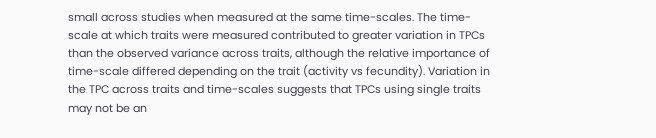small across studies when measured at the same time-scales. The time-scale at which traits were measured contributed to greater variation in TPCs than the observed variance across traits, although the relative importance of time-scale differed depending on the trait (activity vs fecundity). Variation in the TPC across traits and time-scales suggests that TPCs using single traits may not be an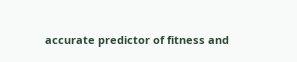accurate predictor of fitness and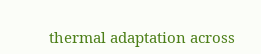thermal adaptation across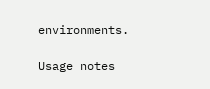environments.

Usage notes